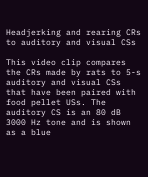Headjerking and rearing CRs to auditory and visual CSs

This video clip compares the CRs made by rats to 5-s auditory and visual CSs that have been paired with food pellet USs. The auditory CS is an 80 dB 3000 Hz tone and is shown as a blue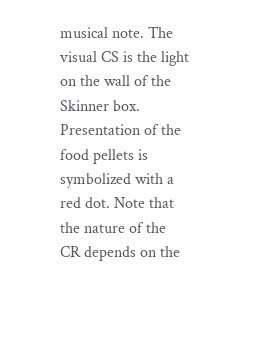musical note. The visual CS is the light on the wall of the Skinner box. Presentation of the food pellets is symbolized with a red dot. Note that the nature of the CR depends on the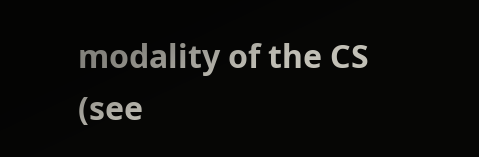modality of the CS (see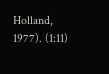Holland, 1977). (1:11)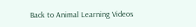Back to Animal Learning Videos